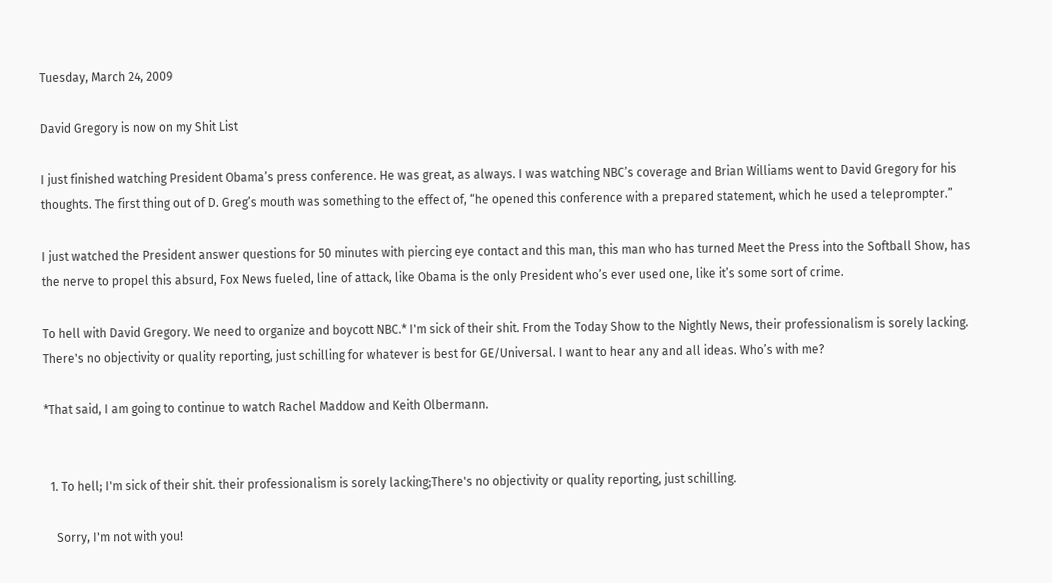Tuesday, March 24, 2009

David Gregory is now on my Shit List

I just finished watching President Obama’s press conference. He was great, as always. I was watching NBC’s coverage and Brian Williams went to David Gregory for his thoughts. The first thing out of D. Greg’s mouth was something to the effect of, “he opened this conference with a prepared statement, which he used a teleprompter.”

I just watched the President answer questions for 50 minutes with piercing eye contact and this man, this man who has turned Meet the Press into the Softball Show, has the nerve to propel this absurd, Fox News fueled, line of attack, like Obama is the only President who’s ever used one, like it’s some sort of crime.

To hell with David Gregory. We need to organize and boycott NBC.* I'm sick of their shit. From the Today Show to the Nightly News, their professionalism is sorely lacking. There's no objectivity or quality reporting, just schilling for whatever is best for GE/Universal. I want to hear any and all ideas. Who’s with me?

*That said, I am going to continue to watch Rachel Maddow and Keith Olbermann.


  1. To hell; I'm sick of their shit. their professionalism is sorely lacking;There's no objectivity or quality reporting, just schilling.

    Sorry, I'm not with you!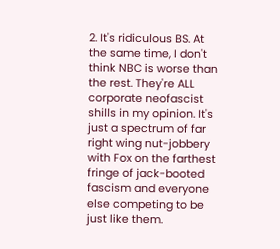2. It's ridiculous BS. At the same time, I don't think NBC is worse than the rest. They're ALL corporate neofascist shills in my opinion. It's just a spectrum of far right wing nut-jobbery with Fox on the farthest fringe of jack-booted fascism and everyone else competing to be just like them.